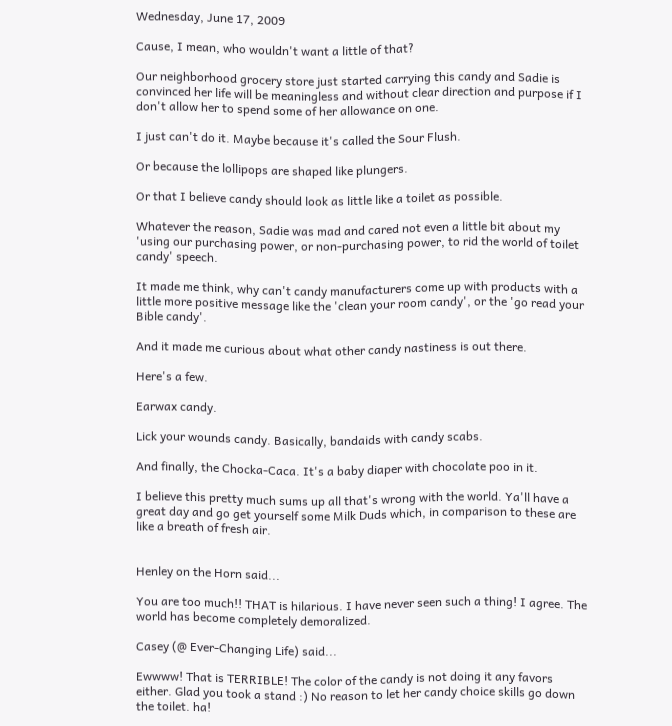Wednesday, June 17, 2009

Cause, I mean, who wouldn't want a little of that?

Our neighborhood grocery store just started carrying this candy and Sadie is convinced her life will be meaningless and without clear direction and purpose if I don't allow her to spend some of her allowance on one.

I just can't do it. Maybe because it's called the Sour Flush.

Or because the lollipops are shaped like plungers.

Or that I believe candy should look as little like a toilet as possible.

Whatever the reason, Sadie was mad and cared not even a little bit about my 'using our purchasing power, or non-purchasing power, to rid the world of toilet candy' speech.

It made me think, why can't candy manufacturers come up with products with a little more positive message like the 'clean your room candy', or the 'go read your Bible candy'.

And it made me curious about what other candy nastiness is out there.

Here's a few.

Earwax candy.

Lick your wounds candy. Basically, bandaids with candy scabs.

And finally, the Chocka-Caca. It's a baby diaper with chocolate poo in it.

I believe this pretty much sums up all that's wrong with the world. Ya'll have a great day and go get yourself some Milk Duds which, in comparison to these are like a breath of fresh air.


Henley on the Horn said...

You are too much!! THAT is hilarious. I have never seen such a thing! I agree. The world has become completely demoralized.

Casey (@ Ever-Changing Life) said...

Ewwww! That is TERRIBLE! The color of the candy is not doing it any favors either. Glad you took a stand :) No reason to let her candy choice skills go down the toilet. ha!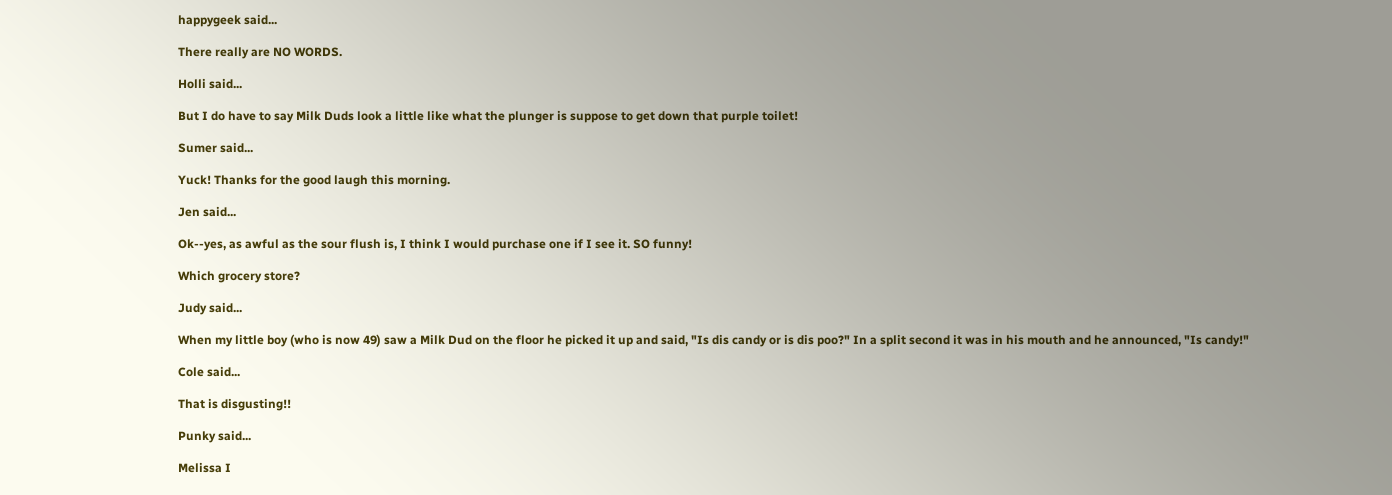happygeek said...

There really are NO WORDS.

Holli said...

But I do have to say Milk Duds look a little like what the plunger is suppose to get down that purple toilet!

Sumer said...

Yuck! Thanks for the good laugh this morning.

Jen said...

Ok--yes, as awful as the sour flush is, I think I would purchase one if I see it. SO funny!

Which grocery store?

Judy said...

When my little boy (who is now 49) saw a Milk Dud on the floor he picked it up and said, "Is dis candy or is dis poo?" In a split second it was in his mouth and he announced, "Is candy!"

Cole said...

That is disgusting!!

Punky said...

Melissa I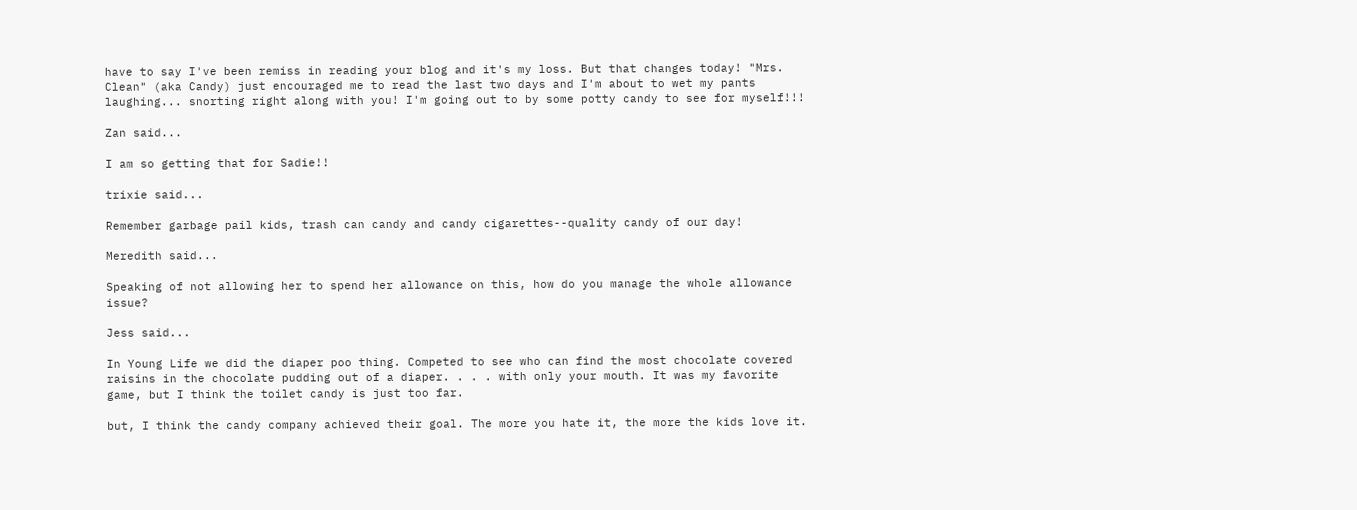have to say I've been remiss in reading your blog and it's my loss. But that changes today! "Mrs. Clean" (aka Candy) just encouraged me to read the last two days and I'm about to wet my pants laughing... snorting right along with you! I'm going out to by some potty candy to see for myself!!!

Zan said...

I am so getting that for Sadie!!

trixie said...

Remember garbage pail kids, trash can candy and candy cigarettes--quality candy of our day!

Meredith said...

Speaking of not allowing her to spend her allowance on this, how do you manage the whole allowance issue?

Jess said...

In Young Life we did the diaper poo thing. Competed to see who can find the most chocolate covered raisins in the chocolate pudding out of a diaper. . . . with only your mouth. It was my favorite game, but I think the toilet candy is just too far.

but, I think the candy company achieved their goal. The more you hate it, the more the kids love it.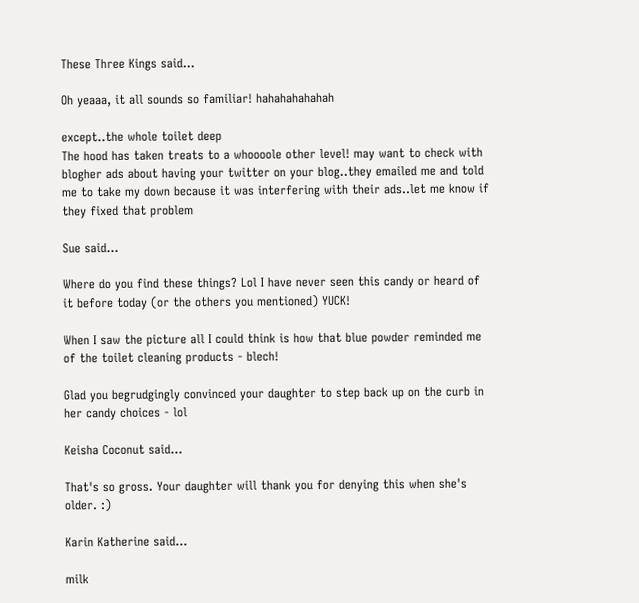These Three Kings said...

Oh yeaaa, it all sounds so familiar! hahahahahahah

except..the whole toilet deep
The hood has taken treats to a whoooole other level! may want to check with blogher ads about having your twitter on your blog..they emailed me and told me to take my down because it was interfering with their ads..let me know if they fixed that problem

Sue said...

Where do you find these things? Lol I have never seen this candy or heard of it before today (or the others you mentioned) YUCK!

When I saw the picture all I could think is how that blue powder reminded me of the toilet cleaning products - blech!

Glad you begrudgingly convinced your daughter to step back up on the curb in her candy choices - lol

Keisha Coconut said...

That's so gross. Your daughter will thank you for denying this when she's older. :)

Karin Katherine said...

milk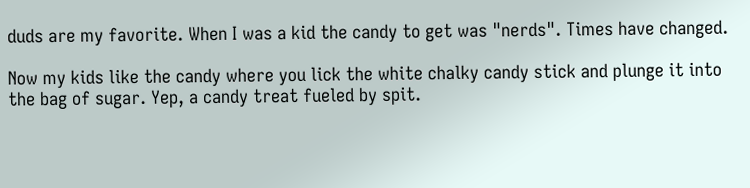duds are my favorite. When I was a kid the candy to get was "nerds". Times have changed.

Now my kids like the candy where you lick the white chalky candy stick and plunge it into the bag of sugar. Yep, a candy treat fueled by spit.